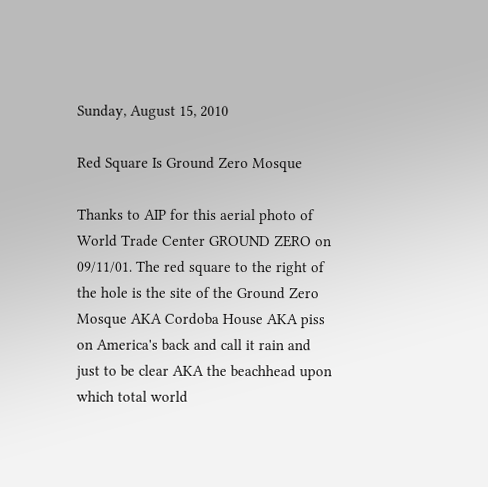Sunday, August 15, 2010

Red Square Is Ground Zero Mosque

Thanks to AIP for this aerial photo of World Trade Center GROUND ZERO on 09/11/01. The red square to the right of the hole is the site of the Ground Zero Mosque AKA Cordoba House AKA piss on America's back and call it rain and just to be clear AKA the beachhead upon which total world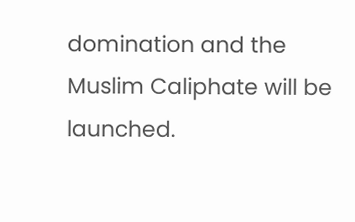domination and the Muslim Caliphate will be launched.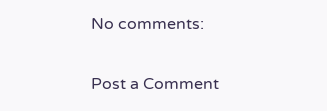No comments:

Post a Comment